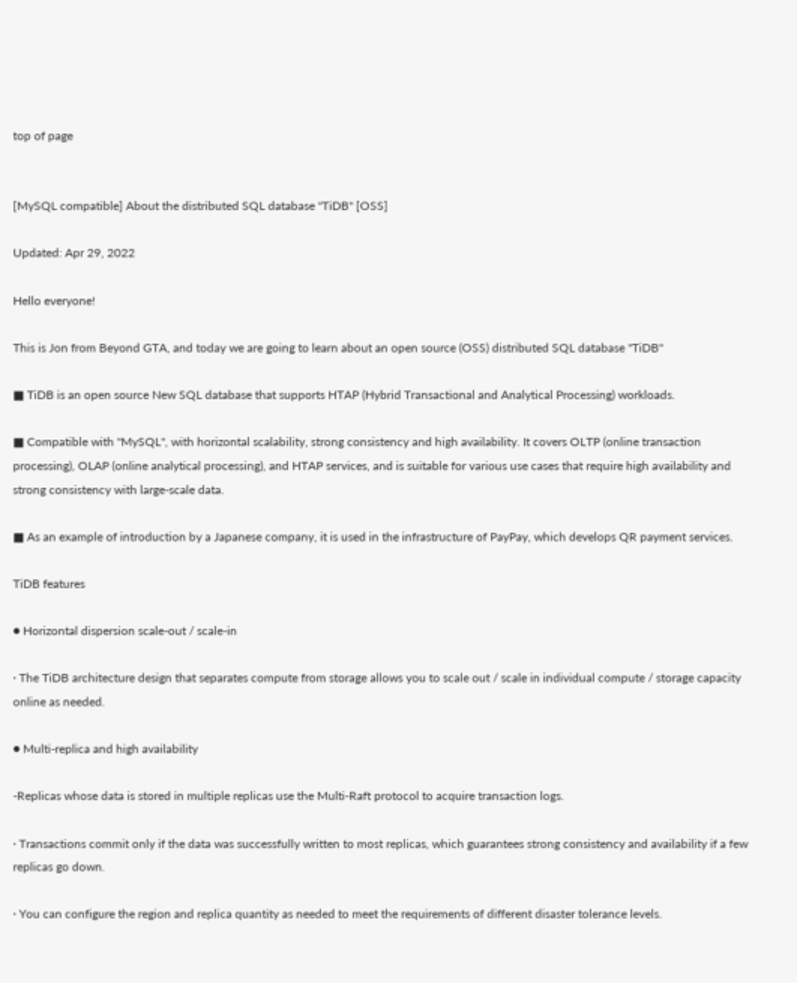top of page


[MySQL compatible] About the distributed SQL database "TiDB" [OSS]

Updated: Apr 29, 2022

Hello everyone!

This is Jon from Beyond GTA, and today we are going to learn about an open source (OSS) distributed SQL database "TiDB"

■ TiDB is an open source New SQL database that supports HTAP (Hybrid Transactional and Analytical Processing) workloads.

■ Compatible with "MySQL", with horizontal scalability, strong consistency and high availability. It covers OLTP (online transaction processing), OLAP (online analytical processing), and HTAP services, and is suitable for various use cases that require high availability and strong consistency with large-scale data.

■ As an example of introduction by a Japanese company, it is used in the infrastructure of PayPay, which develops QR payment services.

TiDB features

● Horizontal dispersion scale-out / scale-in

· The TiDB architecture design that separates compute from storage allows you to scale out / scale in individual compute / storage capacity online as needed.

● Multi-replica and high availability

-Replicas whose data is stored in multiple replicas use the Multi-Raft protocol to acquire transaction logs.

· Transactions commit only if the data was successfully written to most replicas, which guarantees strong consistency and availability if a few replicas go down.

· You can configure the region and replica quantity as needed to meet the requirements of different disaster tolerance levels.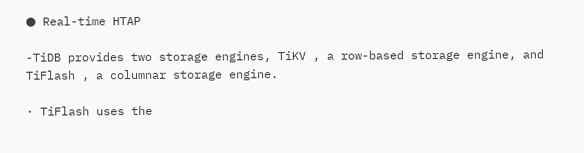● Real-time HTAP

-TiDB provides two storage engines, TiKV , a row-based storage engine, and TiFlash , a columnar storage engine.

· TiFlash uses the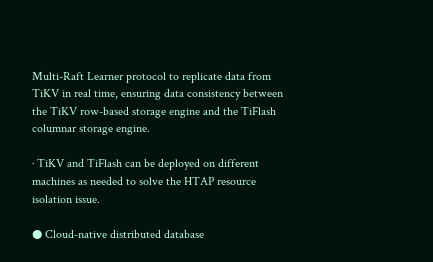Multi-Raft Learner protocol to replicate data from TiKV in real time, ensuring data consistency between the TiKV row-based storage engine and the TiFlash columnar storage engine.

· TiKV and TiFlash can be deployed on different machines as needed to solve the HTAP resource isolation issue.

● Cloud-native distributed database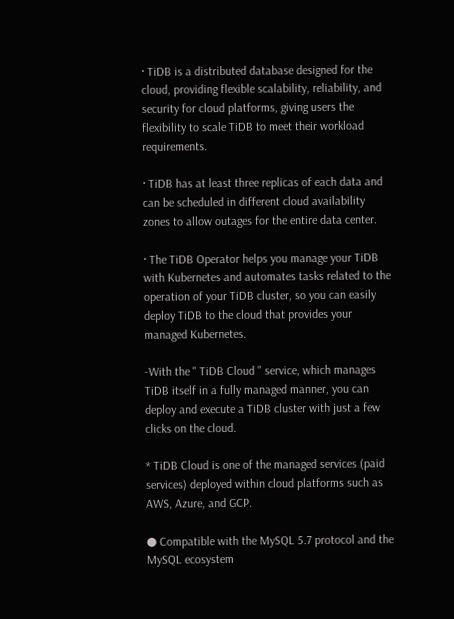· TiDB is a distributed database designed for the cloud, providing flexible scalability, reliability, and security for cloud platforms, giving users the flexibility to scale TiDB to meet their workload requirements.

· TiDB has at least three replicas of each data and can be scheduled in different cloud availability zones to allow outages for the entire data center.

· The TiDB Operator helps you manage your TiDB with Kubernetes and automates tasks related to the operation of your TiDB cluster, so you can easily deploy TiDB to the cloud that provides your managed Kubernetes.

-With the " TiDB Cloud " service, which manages TiDB itself in a fully managed manner, you can deploy and execute a TiDB cluster with just a few clicks on the cloud.

* TiDB Cloud is one of the managed services (paid services) deployed within cloud platforms such as AWS, Azure, and GCP.

● Compatible with the MySQL 5.7 protocol and the MySQL ecosystem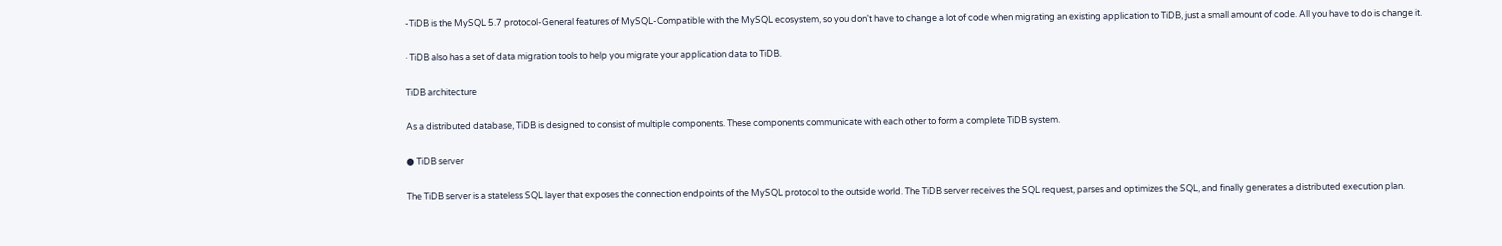-TiDB is the MySQL 5.7 protocol-General features of MySQL-Compatible with the MySQL ecosystem, so you don't have to change a lot of code when migrating an existing application to TiDB, just a small amount of code. All you have to do is change it.

· TiDB also has a set of data migration tools to help you migrate your application data to TiDB.

TiDB architecture

As a distributed database, TiDB is designed to consist of multiple components. These components communicate with each other to form a complete TiDB system.

● TiDB server

The TiDB server is a stateless SQL layer that exposes the connection endpoints of the MySQL protocol to the outside world. The TiDB server receives the SQL request, parses and optimizes the SQL, and finally generates a distributed execution plan.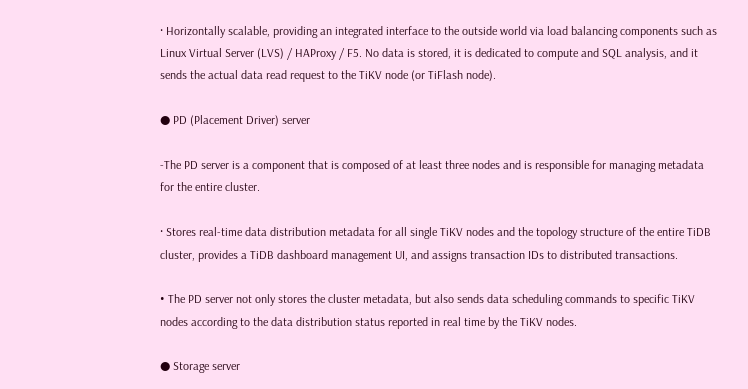· Horizontally scalable, providing an integrated interface to the outside world via load balancing components such as Linux Virtual Server (LVS) / HAProxy / F5. No data is stored, it is dedicated to compute and SQL analysis, and it sends the actual data read request to the TiKV node (or TiFlash node).

● PD (Placement Driver) server

-The PD server is a component that is composed of at least three nodes and is responsible for managing metadata for the entire cluster.

· Stores real-time data distribution metadata for all single TiKV nodes and the topology structure of the entire TiDB cluster, provides a TiDB dashboard management UI, and assigns transaction IDs to distributed transactions.

• The PD server not only stores the cluster metadata, but also sends data scheduling commands to specific TiKV nodes according to the data distribution status reported in real time by the TiKV nodes.

● Storage server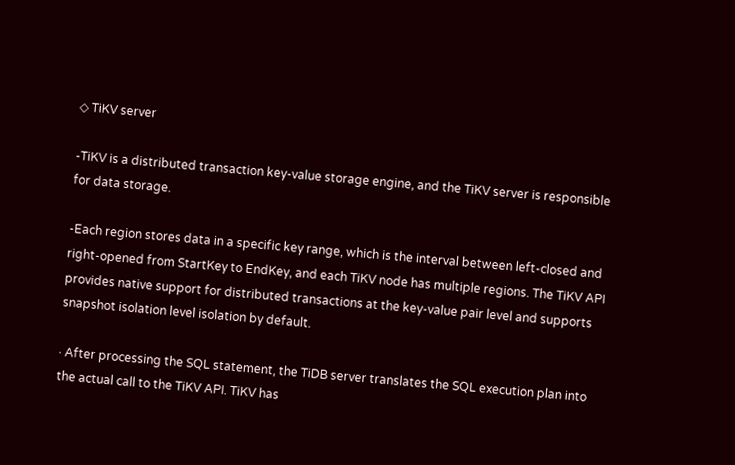◇ TiKV server

-TiKV is a distributed transaction key-value storage engine, and the TiKV server is responsible for data storage.

-Each region stores data in a specific key range, which is the interval between left-closed and right-opened from StartKey to EndKey, and each TiKV node has multiple regions. The TiKV API provides native support for distributed transactions at the key-value pair level and supports snapshot isolation level isolation by default.

· After processing the SQL statement, the TiDB server translates the SQL execution plan into the actual call to the TiKV API. TiKV has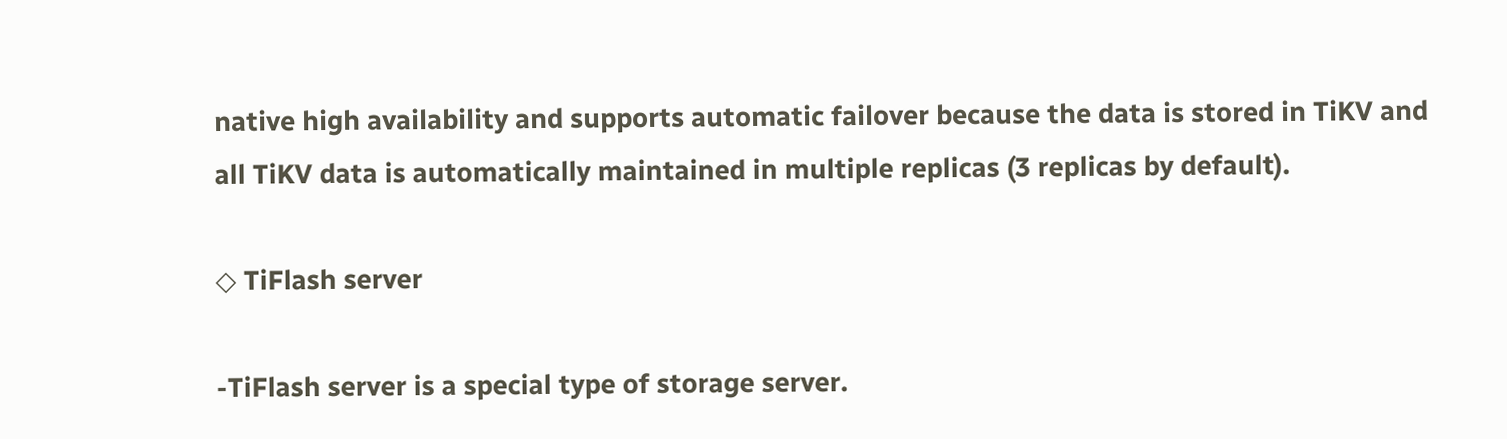native high availability and supports automatic failover because the data is stored in TiKV and all TiKV data is automatically maintained in multiple replicas (3 replicas by default).

◇ TiFlash server

-TiFlash server is a special type of storage server.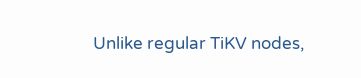Unlike regular TiKV nodes,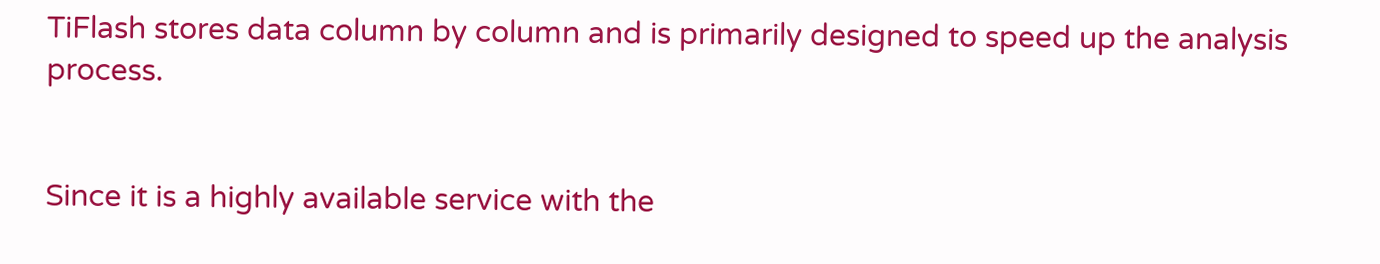TiFlash stores data column by column and is primarily designed to speed up the analysis process.


Since it is a highly available service with the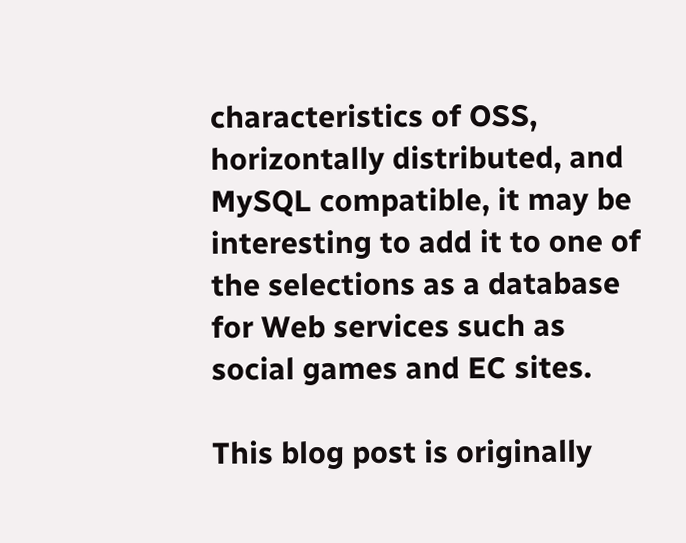characteristics of OSS, horizontally distributed, and MySQL compatible, it may be interesting to add it to one of the selections as a database for Web services such as social games and EC sites.

This blog post is originally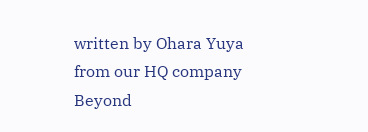written by Ohara Yuya from our HQ company Beyond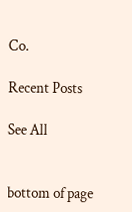Co.

Recent Posts

See All


bottom of page